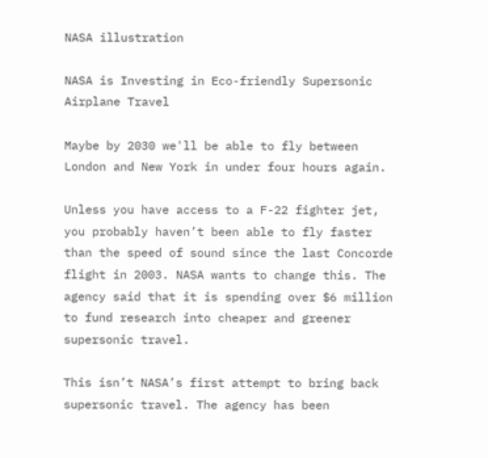NASA illustration

NASA is Investing in Eco-friendly Supersonic Airplane Travel

Maybe by 2030 we'll be able to fly between London and New York in under four hours again.

Unless you have access to a F-22 fighter jet, you probably haven’t been able to fly faster than the speed of sound since the last Concorde flight in 2003. NASA wants to change this. The agency said that it is spending over $6 million to fund research into cheaper and greener supersonic travel.

This isn’t NASA’s first attempt to bring back supersonic travel. The agency has been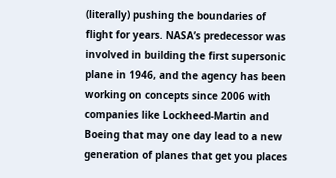(literally) pushing the boundaries of flight for years. NASA’s predecessor was involved in building the first supersonic plane in 1946, and the agency has been working on concepts since 2006 with companies like Lockheed-Martin and Boeing that may one day lead to a new generation of planes that get you places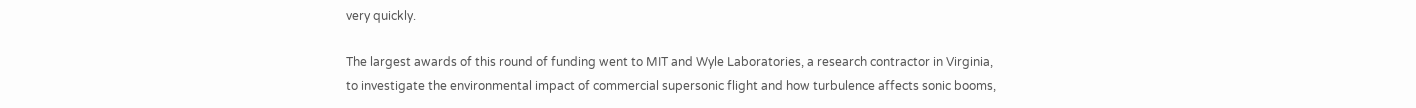very quickly.

The largest awards of this round of funding went to MIT and Wyle Laboratories, a research contractor in Virginia, to investigate the environmental impact of commercial supersonic flight and how turbulence affects sonic booms,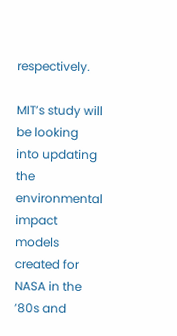respectively.

MIT’s study will be looking into updating the environmental impact models created for NASA in the ’80s and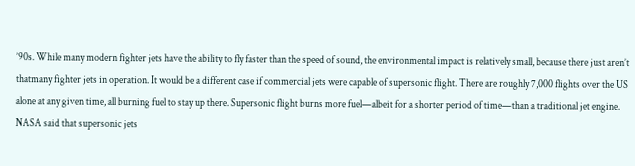’90s. While many modern fighter jets have the ability to fly faster than the speed of sound, the environmental impact is relatively small, because there just aren’t thatmany fighter jets in operation. It would be a different case if commercial jets were capable of supersonic flight. There are roughly 7,000 flights over the US alone at any given time, all burning fuel to stay up there. Supersonic flight burns more fuel—albeit for a shorter period of time—than a traditional jet engine. NASA said that supersonic jets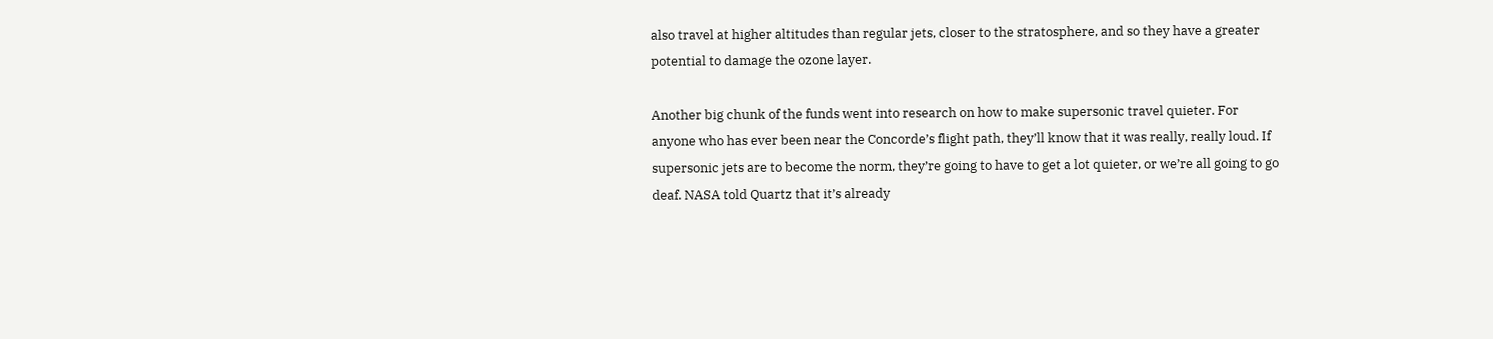also travel at higher altitudes than regular jets, closer to the stratosphere, and so they have a greater potential to damage the ozone layer.

Another big chunk of the funds went into research on how to make supersonic travel quieter. For anyone who has ever been near the Concorde’s flight path, they’ll know that it was really, really loud. If supersonic jets are to become the norm, they’re going to have to get a lot quieter, or we’re all going to go deaf. NASA told Quartz that it’s already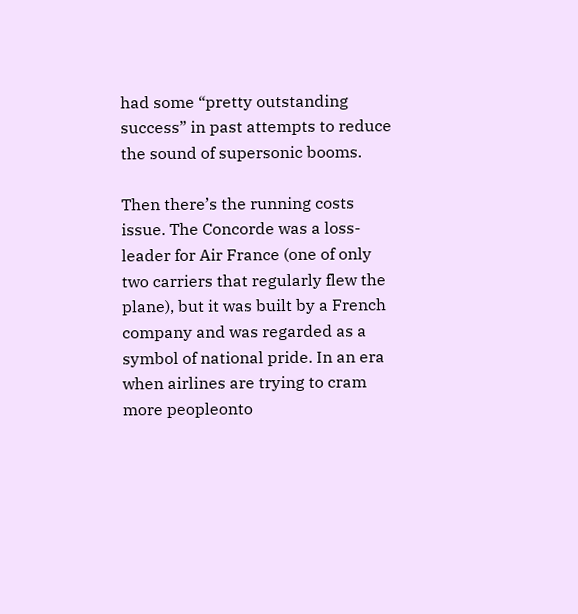had some “pretty outstanding success” in past attempts to reduce the sound of supersonic booms.

Then there’s the running costs issue. The Concorde was a loss-leader for Air France (one of only two carriers that regularly flew the plane), but it was built by a French company and was regarded as a symbol of national pride. In an era when airlines are trying to cram more peopleonto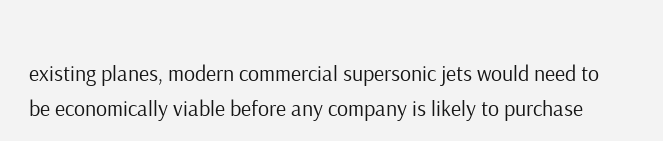existing planes, modern commercial supersonic jets would need to be economically viable before any company is likely to purchase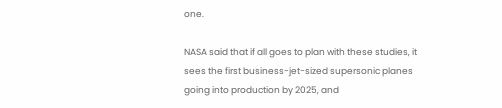one.

NASA said that if all goes to plan with these studies, it sees the first business-jet-sized supersonic planes going into production by 2025, and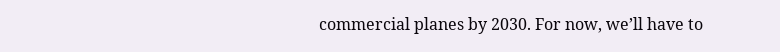commercial planes by 2030. For now, we’ll have to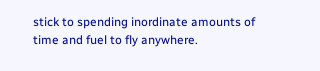stick to spending inordinate amounts of time and fuel to fly anywhere.